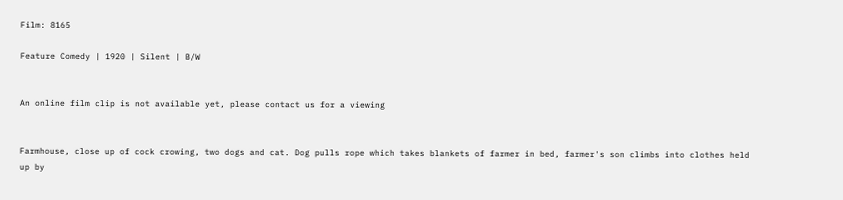Film: 8165

Feature Comedy | 1920 | Silent | B/W


An online film clip is not available yet, please contact us for a viewing


Farmhouse, close up of cock crowing, two dogs and cat. Dog pulls rope which takes blankets of farmer in bed, farmer's son climbs into clothes held up by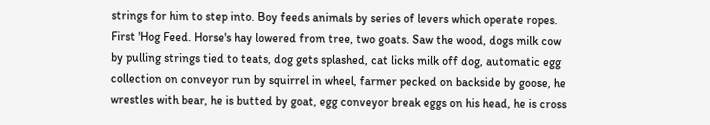strings for him to step into. Boy feeds animals by series of levers which operate ropes. First 'Hog Feed. Horse's hay lowered from tree, two goats. Saw the wood, dogs milk cow by pulling strings tied to teats, dog gets splashed, cat licks milk off dog, automatic egg collection on conveyor run by squirrel in wheel, farmer pecked on backside by goose, he wrestles with bear, he is butted by goat, egg conveyor break eggs on his head, he is cross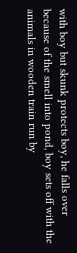with boy but skunk protects boy, he falls over because of the smell into pond, boy sets off with the animals in wooden train run by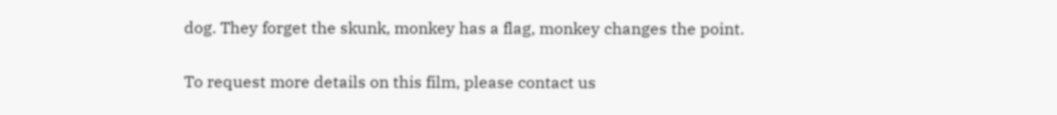dog. They forget the skunk, monkey has a flag, monkey changes the point.

To request more details on this film, please contact us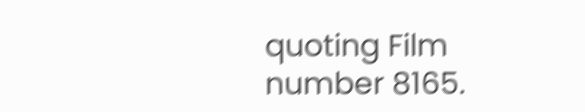quoting Film number 8165.